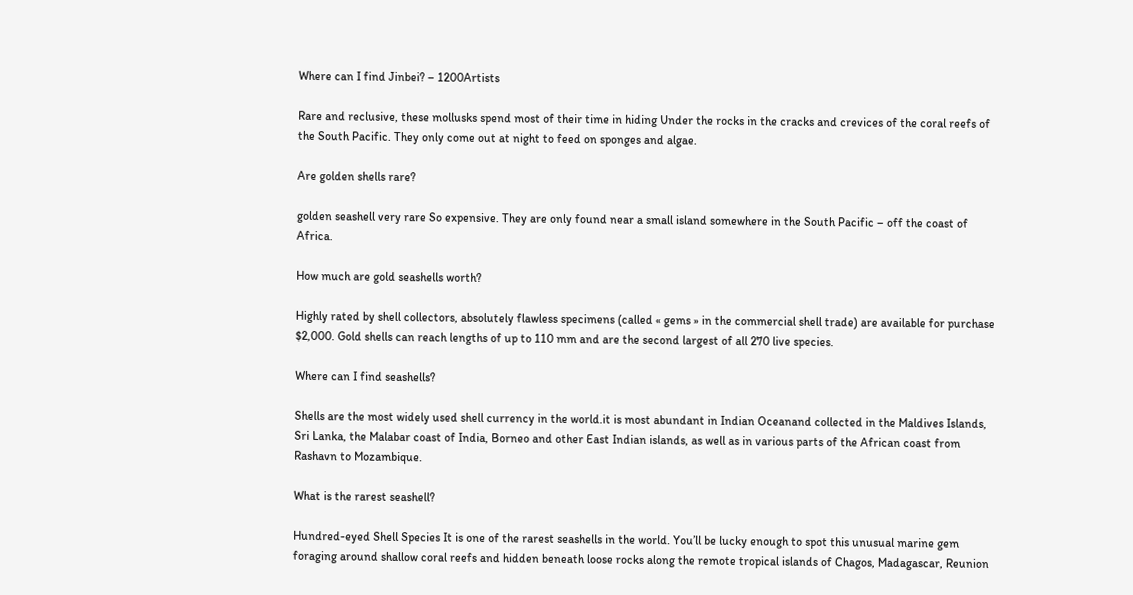Where can I find Jinbei? – 1200Artists

Rare and reclusive, these mollusks spend most of their time in hiding Under the rocks in the cracks and crevices of the coral reefs of the South Pacific. They only come out at night to feed on sponges and algae.

Are golden shells rare?

golden seashell very rare So expensive. They are only found near a small island somewhere in the South Pacific – off the coast of Africa.

How much are gold seashells worth?

Highly rated by shell collectors, absolutely flawless specimens (called « gems » in the commercial shell trade) are available for purchase $2,000. Gold shells can reach lengths of up to 110 mm and are the second largest of all 270 live species.

Where can I find seashells?

Shells are the most widely used shell currency in the world.it is most abundant in Indian Oceanand collected in the Maldives Islands, Sri Lanka, the Malabar coast of India, Borneo and other East Indian islands, as well as in various parts of the African coast from Rashavn to Mozambique.

What is the rarest seashell?

Hundred-eyed Shell Species It is one of the rarest seashells in the world. You’ll be lucky enough to spot this unusual marine gem foraging around shallow coral reefs and hidden beneath loose rocks along the remote tropical islands of Chagos, Madagascar, Reunion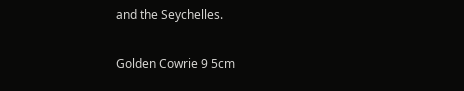and the Seychelles.

Golden Cowrie 9 5cm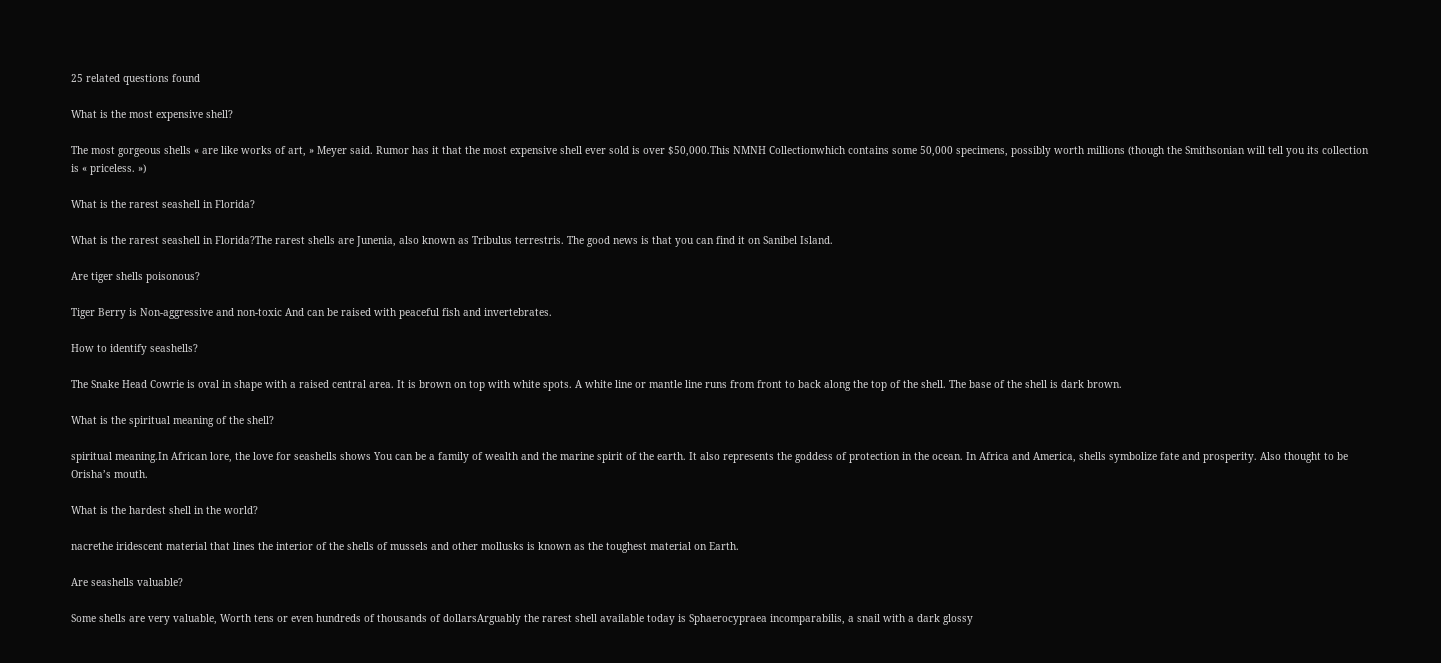25 related questions found

What is the most expensive shell?

The most gorgeous shells « are like works of art, » Meyer said. Rumor has it that the most expensive shell ever sold is over $50,000.This NMNH Collectionwhich contains some 50,000 specimens, possibly worth millions (though the Smithsonian will tell you its collection is « priceless. »)

What is the rarest seashell in Florida?

What is the rarest seashell in Florida?The rarest shells are Junenia, also known as Tribulus terrestris. The good news is that you can find it on Sanibel Island.

Are tiger shells poisonous?

Tiger Berry is Non-aggressive and non-toxic And can be raised with peaceful fish and invertebrates.

How to identify seashells?

The Snake Head Cowrie is oval in shape with a raised central area. It is brown on top with white spots. A white line or mantle line runs from front to back along the top of the shell. The base of the shell is dark brown.

What is the spiritual meaning of the shell?

spiritual meaning.In African lore, the love for seashells shows You can be a family of wealth and the marine spirit of the earth. It also represents the goddess of protection in the ocean. In Africa and America, shells symbolize fate and prosperity. Also thought to be Orisha’s mouth.

What is the hardest shell in the world?

nacrethe iridescent material that lines the interior of the shells of mussels and other mollusks is known as the toughest material on Earth.

Are seashells valuable?

Some shells are very valuable, Worth tens or even hundreds of thousands of dollarsArguably the rarest shell available today is Sphaerocypraea incomparabilis, a snail with a dark glossy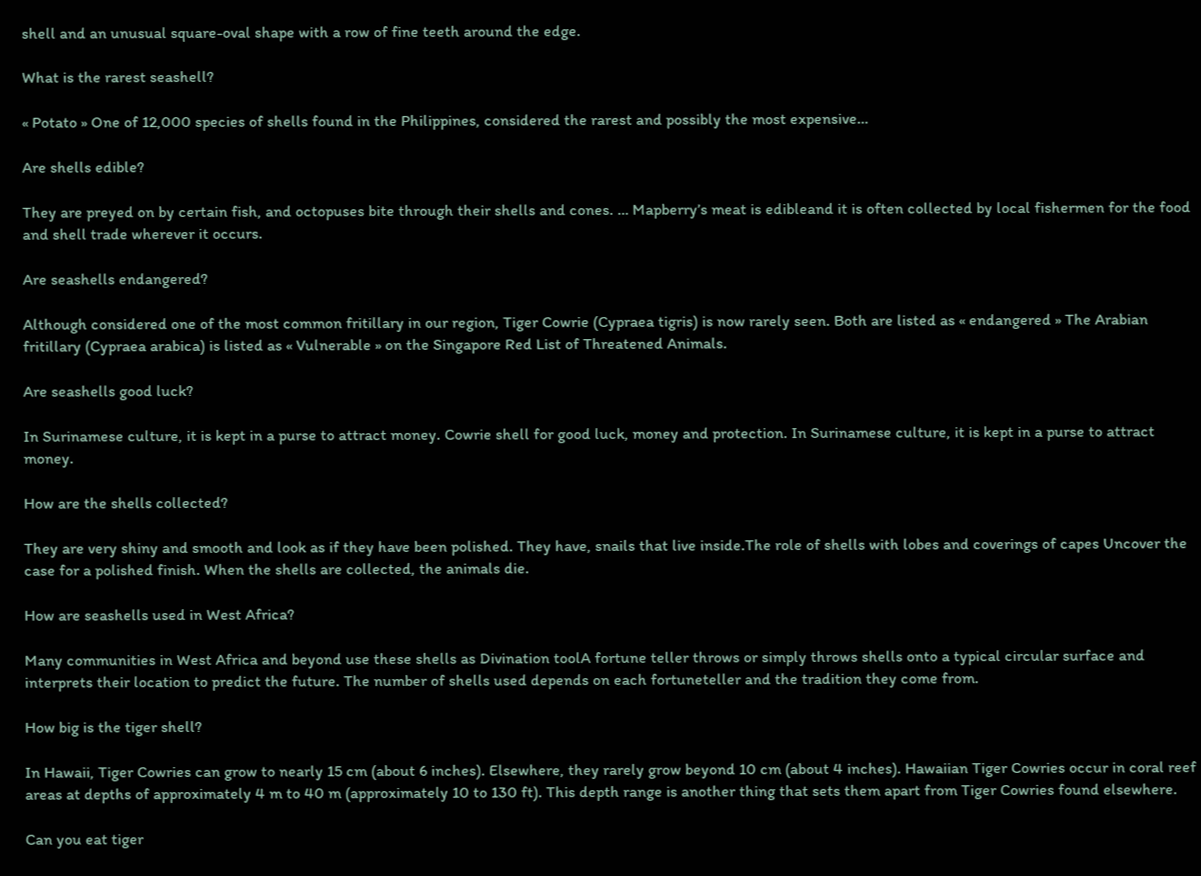shell and an unusual square-oval shape with a row of fine teeth around the edge.

What is the rarest seashell?

« Potato » One of 12,000 species of shells found in the Philippines, considered the rarest and possibly the most expensive…

Are shells edible?

They are preyed on by certain fish, and octopuses bite through their shells and cones. … Mapberry’s meat is edibleand it is often collected by local fishermen for the food and shell trade wherever it occurs.

Are seashells endangered?

Although considered one of the most common fritillary in our region, Tiger Cowrie (Cypraea tigris) is now rarely seen. Both are listed as « endangered » The Arabian fritillary (Cypraea arabica) is listed as « Vulnerable » on the Singapore Red List of Threatened Animals.

Are seashells good luck?

In Surinamese culture, it is kept in a purse to attract money. Cowrie shell for good luck, money and protection. In Surinamese culture, it is kept in a purse to attract money.

How are the shells collected?

They are very shiny and smooth and look as if they have been polished. They have, snails that live inside.The role of shells with lobes and coverings of capes Uncover the case for a polished finish. When the shells are collected, the animals die.

How are seashells used in West Africa?

Many communities in West Africa and beyond use these shells as Divination toolA fortune teller throws or simply throws shells onto a typical circular surface and interprets their location to predict the future. The number of shells used depends on each fortuneteller and the tradition they come from.

How big is the tiger shell?

In Hawaii, Tiger Cowries can grow to nearly 15 cm (about 6 inches). Elsewhere, they rarely grow beyond 10 cm (about 4 inches). Hawaiian Tiger Cowries occur in coral reef areas at depths of approximately 4 m to 40 m (approximately 10 to 130 ft). This depth range is another thing that sets them apart from Tiger Cowries found elsewhere.

Can you eat tiger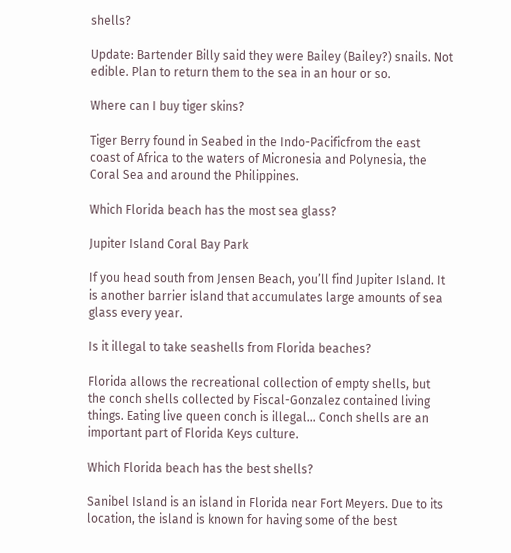shells?

Update: Bartender Billy said they were Bailey (Bailey?) snails. Not edible. Plan to return them to the sea in an hour or so.

Where can I buy tiger skins?

Tiger Berry found in Seabed in the Indo-Pacificfrom the east coast of Africa to the waters of Micronesia and Polynesia, the Coral Sea and around the Philippines.

Which Florida beach has the most sea glass?

Jupiter Island Coral Bay Park

If you head south from Jensen Beach, you’ll find Jupiter Island. It is another barrier island that accumulates large amounts of sea glass every year.

Is it illegal to take seashells from Florida beaches?

Florida allows the recreational collection of empty shells, but the conch shells collected by Fiscal-Gonzalez contained living things. Eating live queen conch is illegal… Conch shells are an important part of Florida Keys culture.

Which Florida beach has the best shells?

Sanibel Island is an island in Florida near Fort Meyers. Due to its location, the island is known for having some of the best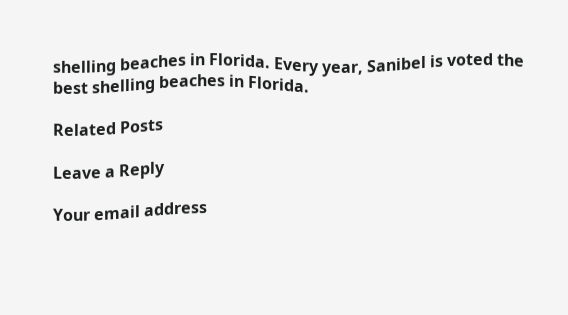shelling beaches in Florida. Every year, Sanibel is voted the best shelling beaches in Florida.

Related Posts

Leave a Reply

Your email address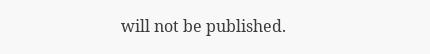will not be published.